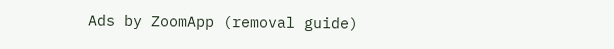Ads by ZoomApp (removal guide)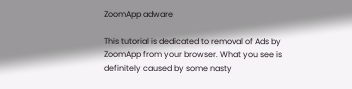ZoomApp adware

This tutorial is dedicated to removal of Ads by ZoomApp from your browser. What you see is definitely caused by some nasty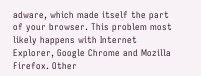adware, which made itself the part of your browser. This problem most likely happens with Internet Explorer, Google Chrome and Mozilla Firefox. Other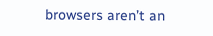browsers aren’t an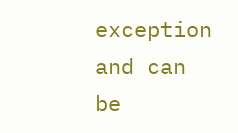exception and can be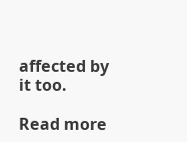affected by it too.

Read more